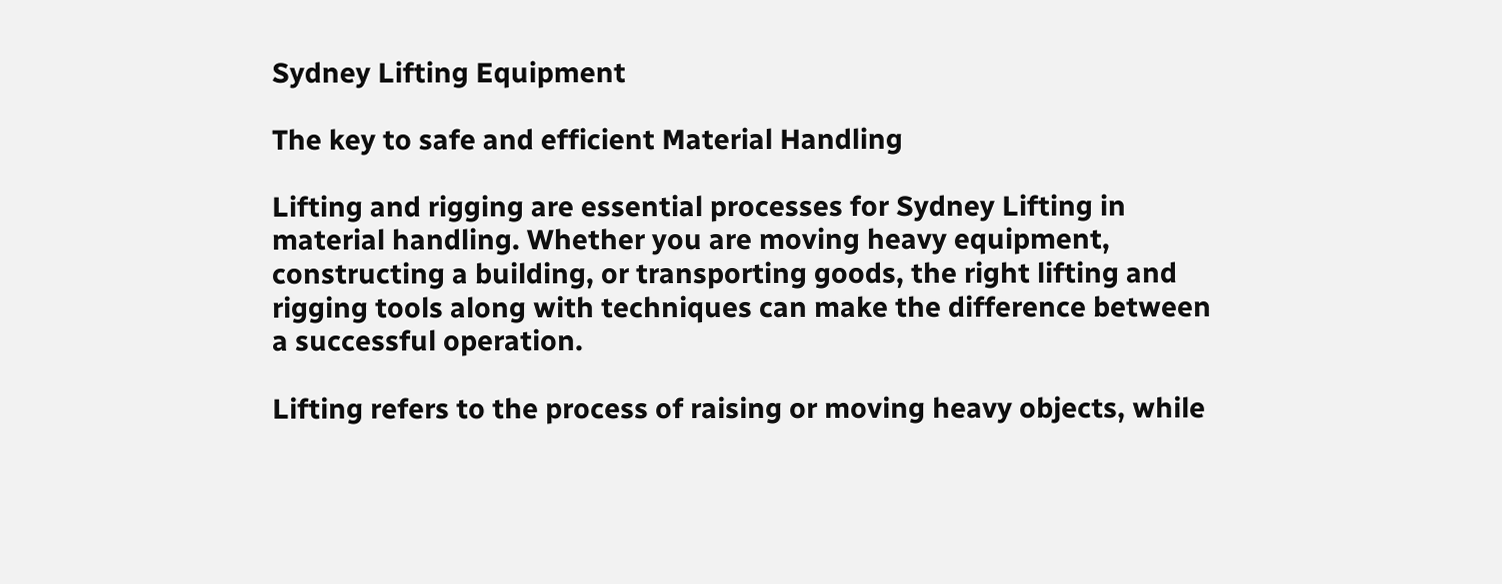Sydney Lifting Equipment

The key to safe and efficient Material Handling

Lifting and rigging are essential processes for Sydney Lifting in material handling. Whether you are moving heavy equipment, constructing a building, or transporting goods, the right lifting and rigging tools along with techniques can make the difference between a successful operation.

Lifting refers to the process of raising or moving heavy objects, while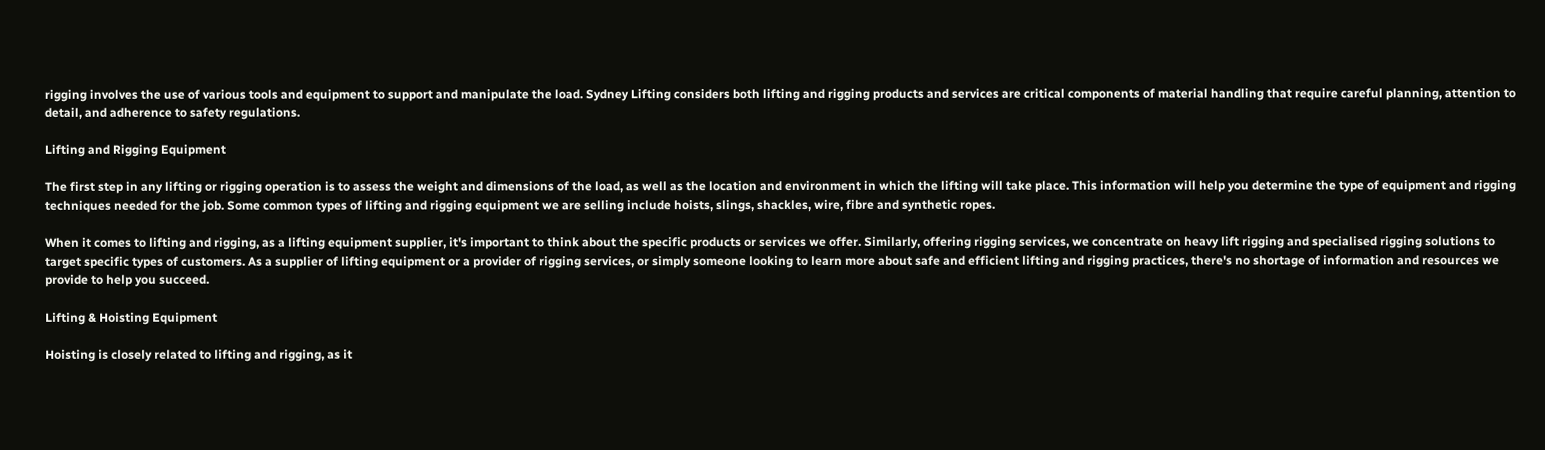rigging involves the use of various tools and equipment to support and manipulate the load. Sydney Lifting considers both lifting and rigging products and services are critical components of material handling that require careful planning, attention to detail, and adherence to safety regulations.

Lifting and Rigging Equipment

The first step in any lifting or rigging operation is to assess the weight and dimensions of the load, as well as the location and environment in which the lifting will take place. This information will help you determine the type of equipment and rigging techniques needed for the job. Some common types of lifting and rigging equipment we are selling include hoists, slings, shackles, wire, fibre and synthetic ropes.

When it comes to lifting and rigging, as a lifting equipment supplier, it's important to think about the specific products or services we offer. Similarly, offering rigging services, we concentrate on heavy lift rigging and specialised rigging solutions to target specific types of customers. As a supplier of lifting equipment or a provider of rigging services, or simply someone looking to learn more about safe and efficient lifting and rigging practices, there's no shortage of information and resources we provide to help you succeed.

Lifting & Hoisting Equipment

Hoisting is closely related to lifting and rigging, as it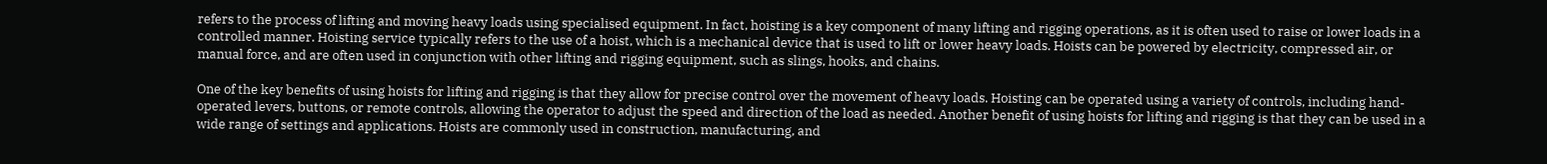refers to the process of lifting and moving heavy loads using specialised equipment. In fact, hoisting is a key component of many lifting and rigging operations, as it is often used to raise or lower loads in a controlled manner. Hoisting service typically refers to the use of a hoist, which is a mechanical device that is used to lift or lower heavy loads. Hoists can be powered by electricity, compressed air, or manual force, and are often used in conjunction with other lifting and rigging equipment, such as slings, hooks, and chains.

One of the key benefits of using hoists for lifting and rigging is that they allow for precise control over the movement of heavy loads. Hoisting can be operated using a variety of controls, including hand-operated levers, buttons, or remote controls, allowing the operator to adjust the speed and direction of the load as needed. Another benefit of using hoists for lifting and rigging is that they can be used in a wide range of settings and applications. Hoists are commonly used in construction, manufacturing, and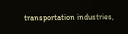transportation industries,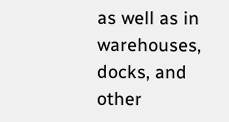as well as in warehouses, docks, and other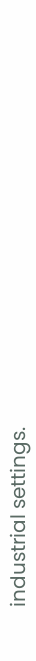industrial settings.